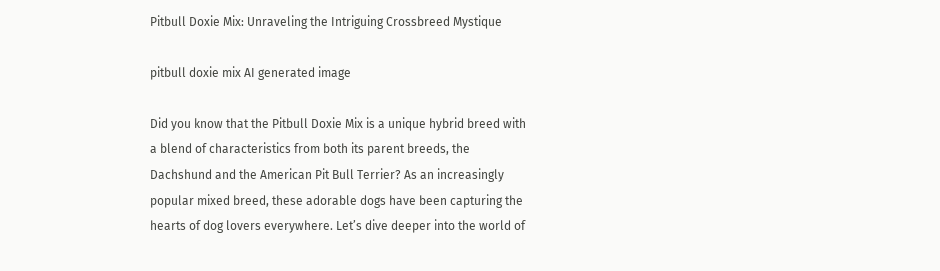Pitbull Doxie Mix: Unraveling the Intriguing Crossbreed Mystique

pitbull doxie mix AI generated image

Did you know that the Pitbull Doxie Mix is a unique hybrid breed with a blend of characteristics from both its parent breeds, the Dachshund and the American Pit Bull Terrier? As an increasingly popular mixed breed, these adorable dogs have been capturing the hearts of dog lovers everywhere. Let’s dive deeper into the world of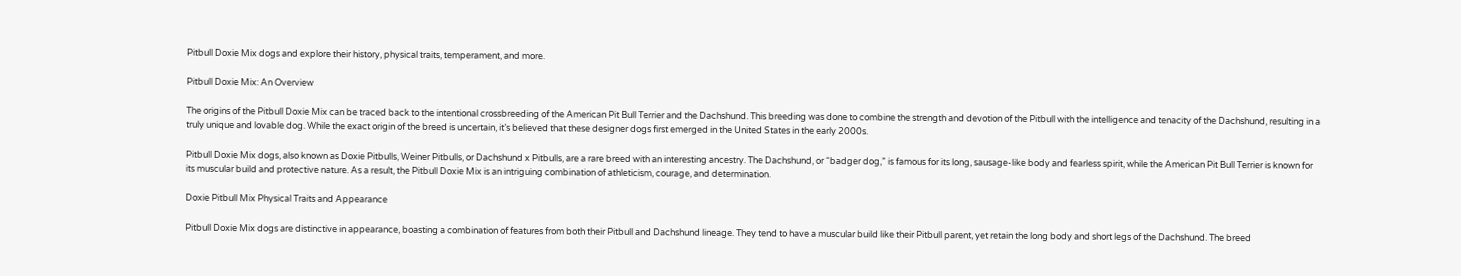Pitbull Doxie Mix dogs and explore their history, physical traits, temperament, and more.

Pitbull Doxie Mix: An Overview

The origins of the Pitbull Doxie Mix can be traced back to the intentional crossbreeding of the American Pit Bull Terrier and the Dachshund. This breeding was done to combine the strength and devotion of the Pitbull with the intelligence and tenacity of the Dachshund, resulting in a truly unique and lovable dog. While the exact origin of the breed is uncertain, it’s believed that these designer dogs first emerged in the United States in the early 2000s.

Pitbull Doxie Mix dogs, also known as Doxie Pitbulls, Weiner Pitbulls, or Dachshund x Pitbulls, are a rare breed with an interesting ancestry. The Dachshund, or “badger dog,” is famous for its long, sausage-like body and fearless spirit, while the American Pit Bull Terrier is known for its muscular build and protective nature. As a result, the Pitbull Doxie Mix is an intriguing combination of athleticism, courage, and determination.

Doxie Pitbull Mix Physical Traits and Appearance

Pitbull Doxie Mix dogs are distinctive in appearance, boasting a combination of features from both their Pitbull and Dachshund lineage. They tend to have a muscular build like their Pitbull parent, yet retain the long body and short legs of the Dachshund. The breed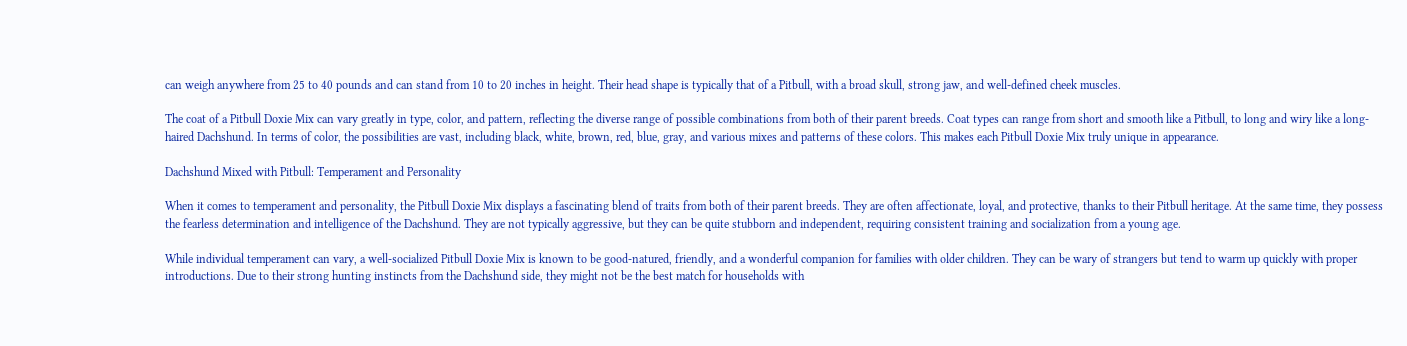can weigh anywhere from 25 to 40 pounds and can stand from 10 to 20 inches in height. Their head shape is typically that of a Pitbull, with a broad skull, strong jaw, and well-defined cheek muscles.

The coat of a Pitbull Doxie Mix can vary greatly in type, color, and pattern, reflecting the diverse range of possible combinations from both of their parent breeds. Coat types can range from short and smooth like a Pitbull, to long and wiry like a long-haired Dachshund. In terms of color, the possibilities are vast, including black, white, brown, red, blue, gray, and various mixes and patterns of these colors. This makes each Pitbull Doxie Mix truly unique in appearance.

Dachshund Mixed with Pitbull: Temperament and Personality

When it comes to temperament and personality, the Pitbull Doxie Mix displays a fascinating blend of traits from both of their parent breeds. They are often affectionate, loyal, and protective, thanks to their Pitbull heritage. At the same time, they possess the fearless determination and intelligence of the Dachshund. They are not typically aggressive, but they can be quite stubborn and independent, requiring consistent training and socialization from a young age.

While individual temperament can vary, a well-socialized Pitbull Doxie Mix is known to be good-natured, friendly, and a wonderful companion for families with older children. They can be wary of strangers but tend to warm up quickly with proper introductions. Due to their strong hunting instincts from the Dachshund side, they might not be the best match for households with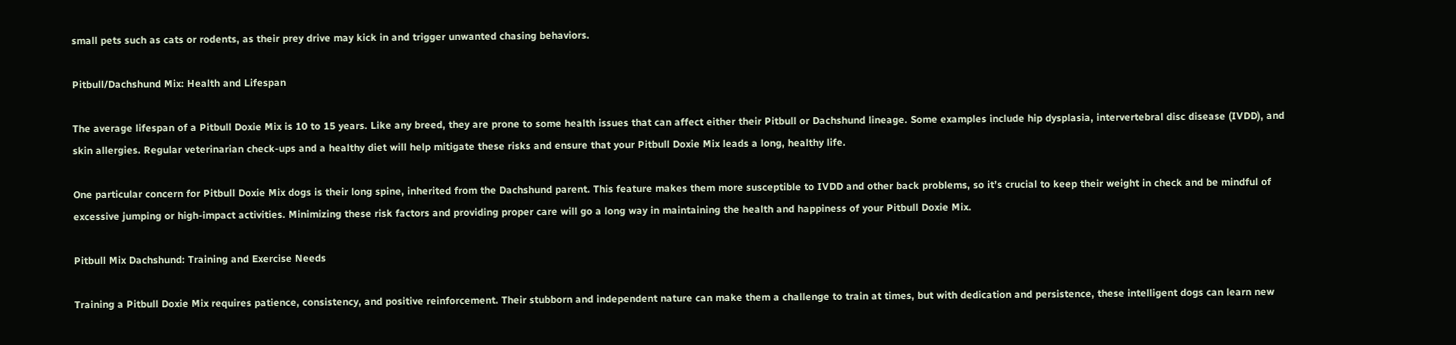small pets such as cats or rodents, as their prey drive may kick in and trigger unwanted chasing behaviors.

Pitbull/Dachshund Mix: Health and Lifespan

The average lifespan of a Pitbull Doxie Mix is 10 to 15 years. Like any breed, they are prone to some health issues that can affect either their Pitbull or Dachshund lineage. Some examples include hip dysplasia, intervertebral disc disease (IVDD), and skin allergies. Regular veterinarian check-ups and a healthy diet will help mitigate these risks and ensure that your Pitbull Doxie Mix leads a long, healthy life.

One particular concern for Pitbull Doxie Mix dogs is their long spine, inherited from the Dachshund parent. This feature makes them more susceptible to IVDD and other back problems, so it’s crucial to keep their weight in check and be mindful of excessive jumping or high-impact activities. Minimizing these risk factors and providing proper care will go a long way in maintaining the health and happiness of your Pitbull Doxie Mix.

Pitbull Mix Dachshund: Training and Exercise Needs

Training a Pitbull Doxie Mix requires patience, consistency, and positive reinforcement. Their stubborn and independent nature can make them a challenge to train at times, but with dedication and persistence, these intelligent dogs can learn new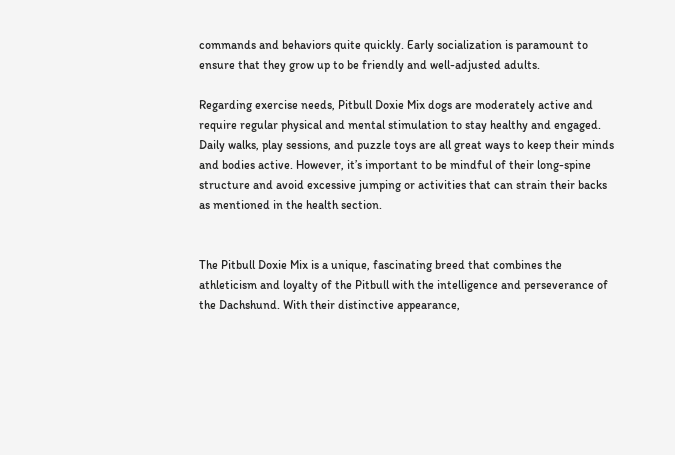commands and behaviors quite quickly. Early socialization is paramount to ensure that they grow up to be friendly and well-adjusted adults.

Regarding exercise needs, Pitbull Doxie Mix dogs are moderately active and require regular physical and mental stimulation to stay healthy and engaged. Daily walks, play sessions, and puzzle toys are all great ways to keep their minds and bodies active. However, it’s important to be mindful of their long-spine structure and avoid excessive jumping or activities that can strain their backs as mentioned in the health section.


The Pitbull Doxie Mix is a unique, fascinating breed that combines the athleticism and loyalty of the Pitbull with the intelligence and perseverance of the Dachshund. With their distinctive appearance,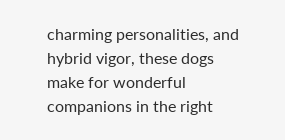charming personalities, and hybrid vigor, these dogs make for wonderful companions in the right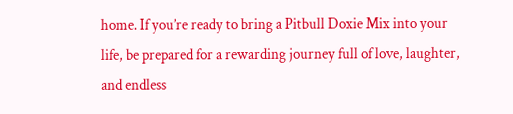home. If you’re ready to bring a Pitbull Doxie Mix into your life, be prepared for a rewarding journey full of love, laughter, and endless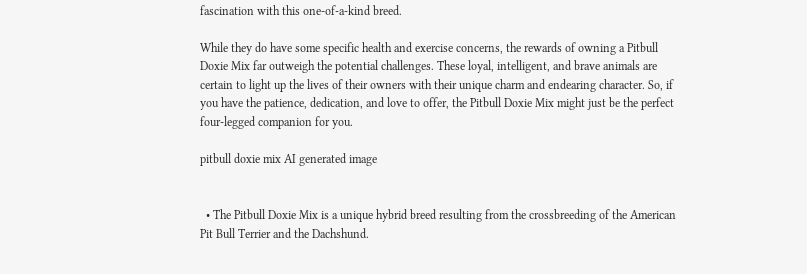fascination with this one-of-a-kind breed.

While they do have some specific health and exercise concerns, the rewards of owning a Pitbull Doxie Mix far outweigh the potential challenges. These loyal, intelligent, and brave animals are certain to light up the lives of their owners with their unique charm and endearing character. So, if you have the patience, dedication, and love to offer, the Pitbull Doxie Mix might just be the perfect four-legged companion for you.

pitbull doxie mix AI generated image


  • The Pitbull Doxie Mix is a unique hybrid breed resulting from the crossbreeding of the American Pit Bull Terrier and the Dachshund.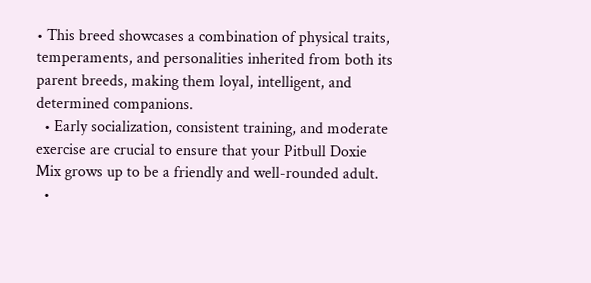• This breed showcases a combination of physical traits, temperaments, and personalities inherited from both its parent breeds, making them loyal, intelligent, and determined companions.
  • Early socialization, consistent training, and moderate exercise are crucial to ensure that your Pitbull Doxie Mix grows up to be a friendly and well-rounded adult.
  •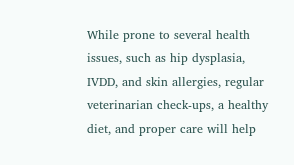While prone to several health issues, such as hip dysplasia, IVDD, and skin allergies, regular veterinarian check-ups, a healthy diet, and proper care will help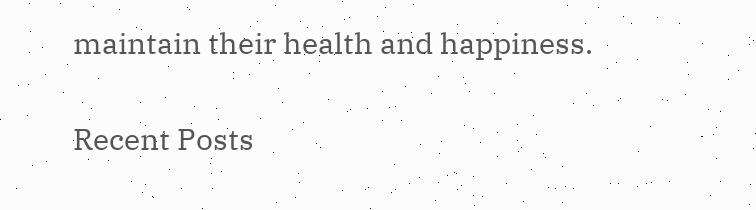maintain their health and happiness.

Recent Posts